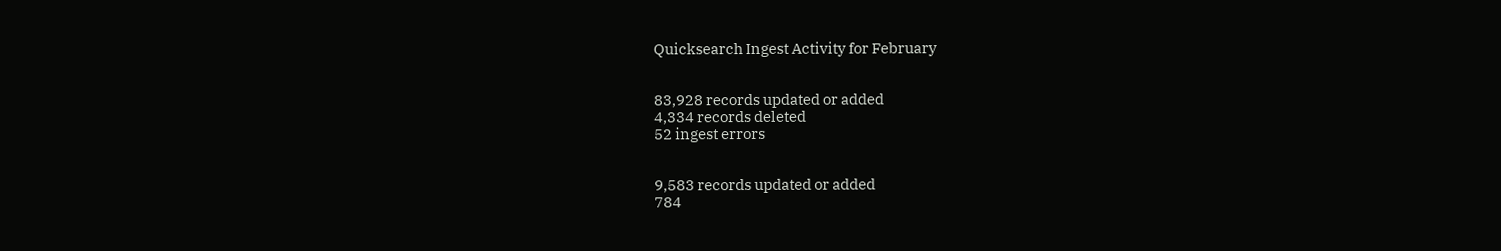Quicksearch Ingest Activity for February


83,928 records updated or added
4,334 records deleted
52 ingest errors


9,583 records updated or added
784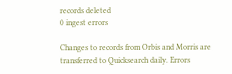records deleted
0 ingest errors

Changes to records from Orbis and Morris are transferred to Quicksearch daily. Errors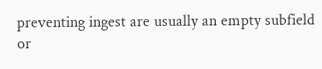preventing ingest are usually an empty subfield or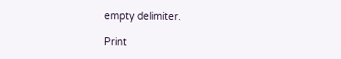empty delimiter.

Print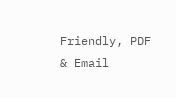Friendly, PDF & Email